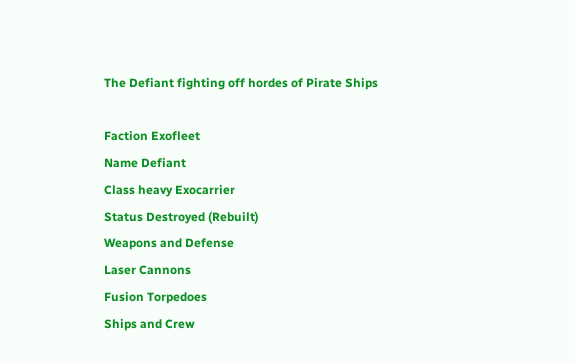The Defiant fighting off hordes of Pirate Ships

Faction Exofleet
Name Defiant
Class heavy Exocarrier
Status Destroyed (Rebuilt)
Weapons and Defense
Laser Cannons
Fusion Torpedoes
Ships and Crew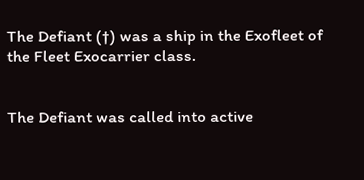The Defiant (†) was a ship in the Exofleet of the Fleet Exocarrier class.


The Defiant was called into active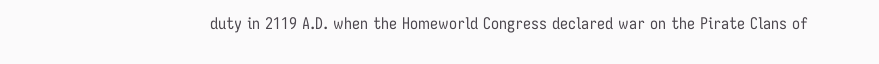duty in 2119 A.D. when the Homeworld Congress declared war on the Pirate Clans of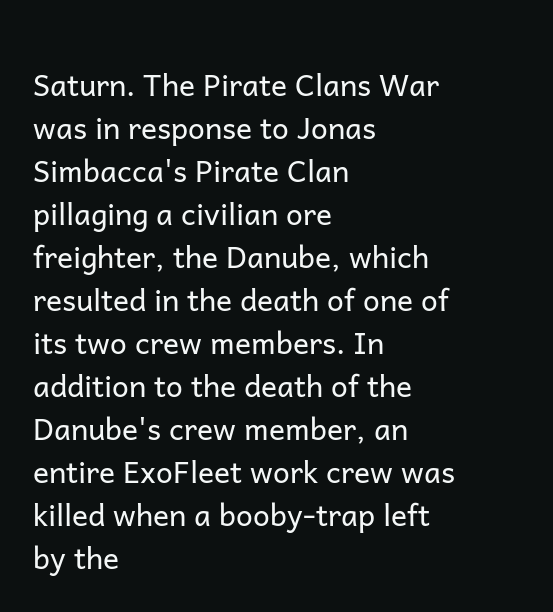Saturn. The Pirate Clans War was in response to Jonas Simbacca's Pirate Clan pillaging a civilian ore freighter, the Danube, which resulted in the death of one of its two crew members. In addition to the death of the Danube's crew member, an entire ExoFleet work crew was killed when a booby-trap left by the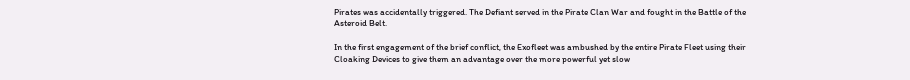Pirates was accidentally triggered. The Defiant served in the Pirate Clan War and fought in the Battle of the Asteroid Belt.

In the first engagement of the brief conflict, the Exofleet was ambushed by the entire Pirate Fleet using their Cloaking Devices to give them an advantage over the more powerful yet slow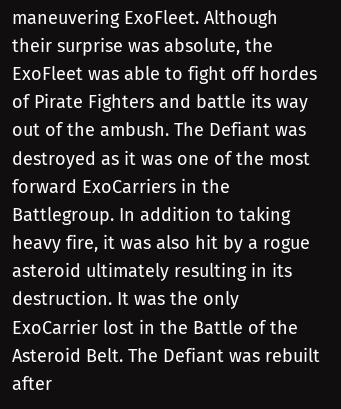maneuvering ExoFleet. Although their surprise was absolute, the ExoFleet was able to fight off hordes of Pirate Fighters and battle its way out of the ambush. The Defiant was destroyed as it was one of the most forward ExoCarriers in the Battlegroup. In addition to taking heavy fire, it was also hit by a rogue asteroid ultimately resulting in its destruction. It was the only ExoCarrier lost in the Battle of the Asteroid Belt. The Defiant was rebuilt after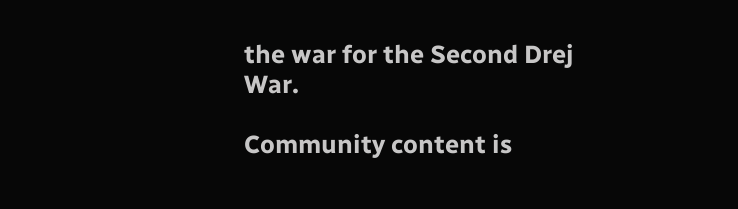the war for the Second Drej War.

Community content is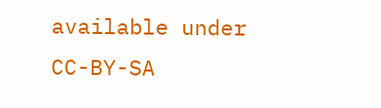available under CC-BY-SA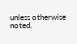unless otherwise noted.